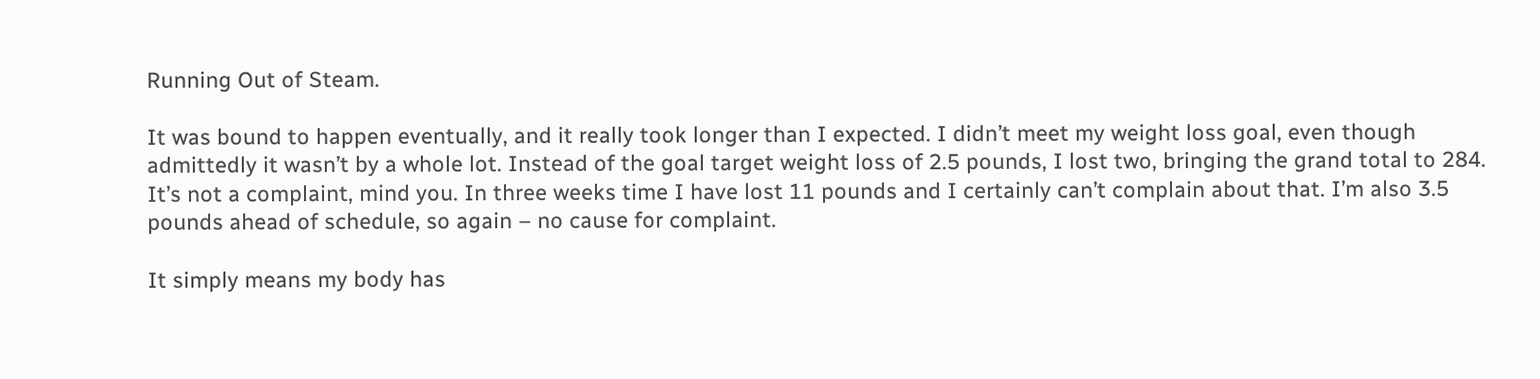Running Out of Steam.

It was bound to happen eventually, and it really took longer than I expected. I didn’t meet my weight loss goal, even though admittedly it wasn’t by a whole lot. Instead of the goal target weight loss of 2.5 pounds, I lost two, bringing the grand total to 284. It’s not a complaint, mind you. In three weeks time I have lost 11 pounds and I certainly can’t complain about that. I’m also 3.5 pounds ahead of schedule, so again – no cause for complaint.

It simply means my body has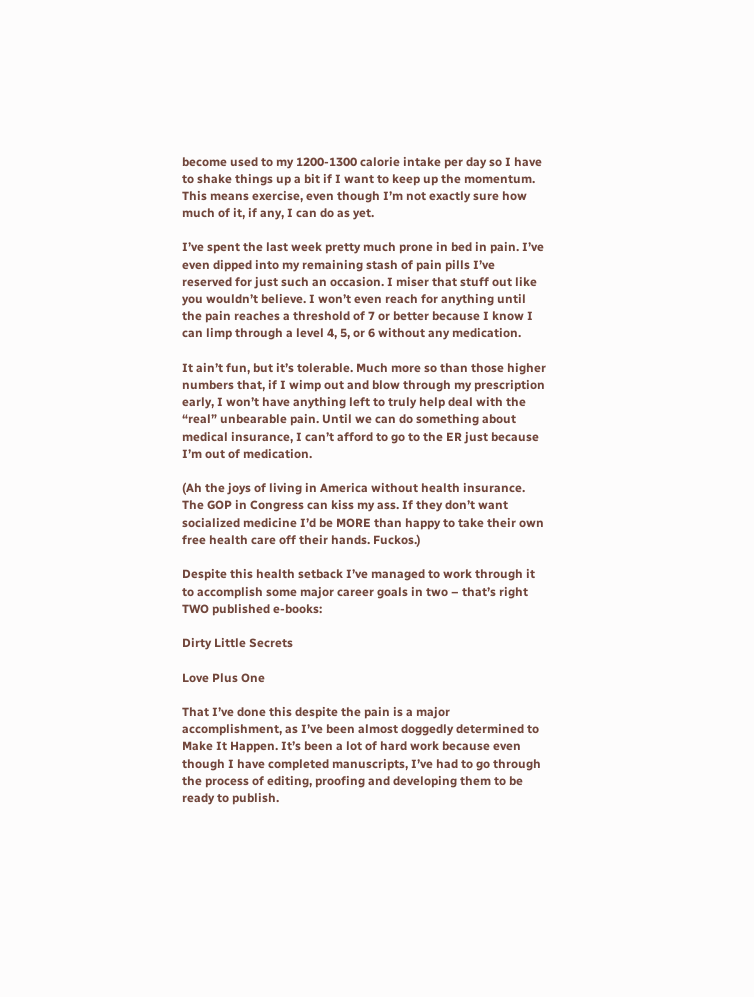become used to my 1200-1300 calorie intake per day so I have to shake things up a bit if I want to keep up the momentum. This means exercise, even though I’m not exactly sure how much of it, if any, I can do as yet.

I’ve spent the last week pretty much prone in bed in pain. I’ve even dipped into my remaining stash of pain pills I’ve reserved for just such an occasion. I miser that stuff out like you wouldn’t believe. I won’t even reach for anything until the pain reaches a threshold of 7 or better because I know I can limp through a level 4, 5, or 6 without any medication.

It ain’t fun, but it’s tolerable. Much more so than those higher numbers that, if I wimp out and blow through my prescription early, I won’t have anything left to truly help deal with the “real” unbearable pain. Until we can do something about medical insurance, I can’t afford to go to the ER just because I’m out of medication.

(Ah the joys of living in America without health insurance. The GOP in Congress can kiss my ass. If they don’t want socialized medicine I’d be MORE than happy to take their own free health care off their hands. Fuckos.)

Despite this health setback I’ve managed to work through it to accomplish some major career goals in two – that’s right TWO published e-books:

Dirty Little Secrets

Love Plus One

That I’ve done this despite the pain is a major accomplishment, as I’ve been almost doggedly determined to Make It Happen. It’s been a lot of hard work because even though I have completed manuscripts, I’ve had to go through the process of editing, proofing and developing them to be ready to publish.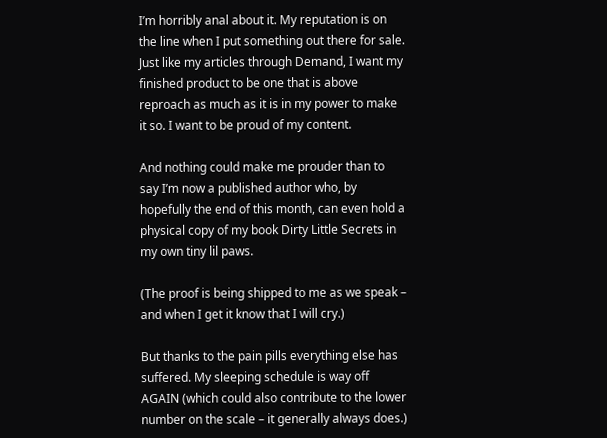I’m horribly anal about it. My reputation is on the line when I put something out there for sale. Just like my articles through Demand, I want my finished product to be one that is above reproach as much as it is in my power to make it so. I want to be proud of my content.

And nothing could make me prouder than to say I’m now a published author who, by hopefully the end of this month, can even hold a physical copy of my book Dirty Little Secrets in my own tiny lil paws.

(The proof is being shipped to me as we speak – and when I get it know that I will cry.)

But thanks to the pain pills everything else has suffered. My sleeping schedule is way off AGAIN (which could also contribute to the lower number on the scale – it generally always does.)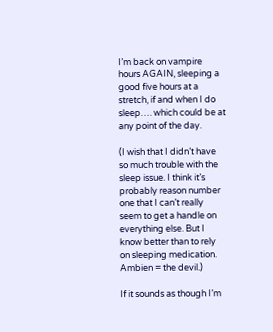I’m back on vampire hours AGAIN, sleeping a good five hours at a stretch, if and when I do sleep…. which could be at any point of the day.

(I wish that I didn’t have so much trouble with the sleep issue. I think it’s probably reason number one that I can’t really seem to get a handle on everything else. But I know better than to rely on sleeping medication. Ambien = the devil.)

If it sounds as though I’m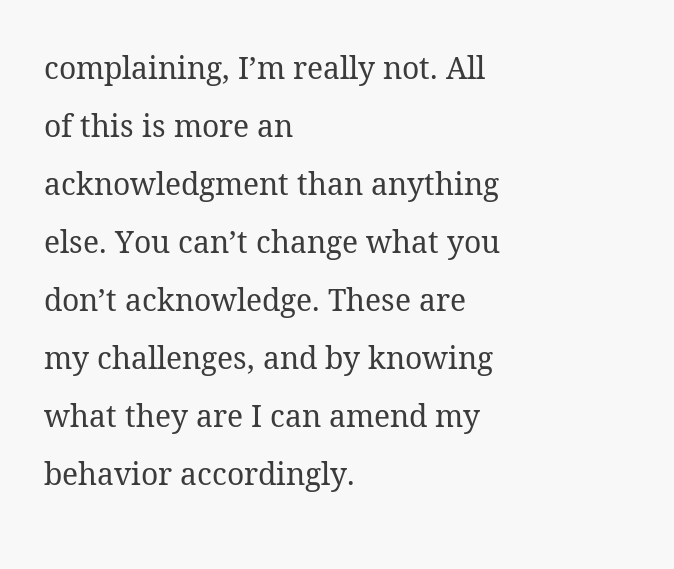complaining, I’m really not. All of this is more an acknowledgment than anything else. You can’t change what you don’t acknowledge. These are my challenges, and by knowing what they are I can amend my behavior accordingly.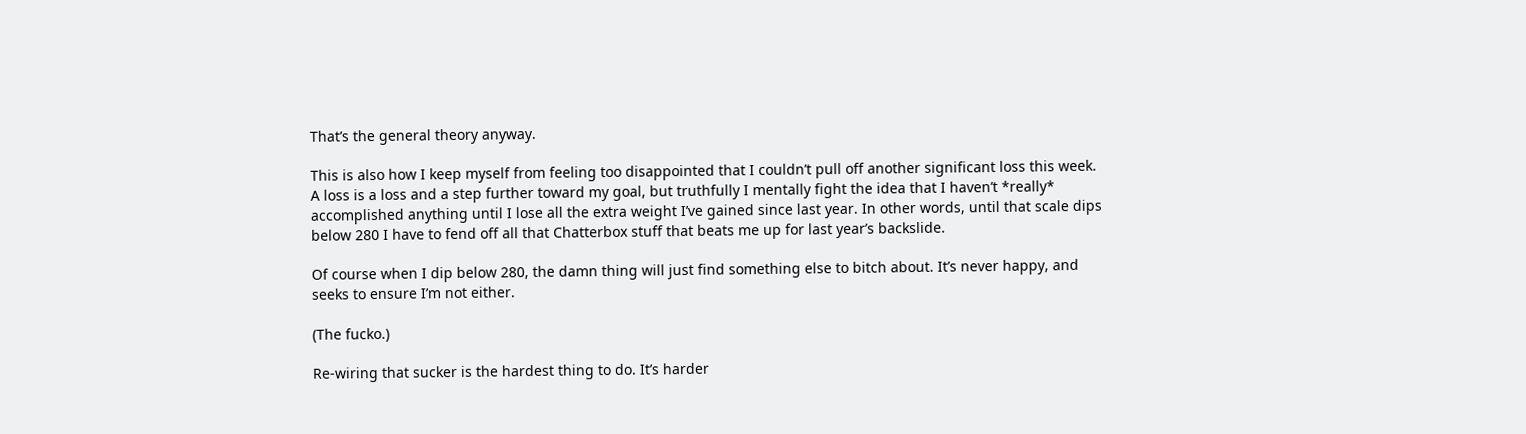That’s the general theory anyway.

This is also how I keep myself from feeling too disappointed that I couldn’t pull off another significant loss this week. A loss is a loss and a step further toward my goal, but truthfully I mentally fight the idea that I haven’t *really* accomplished anything until I lose all the extra weight I’ve gained since last year. In other words, until that scale dips below 280 I have to fend off all that Chatterbox stuff that beats me up for last year’s backslide.

Of course when I dip below 280, the damn thing will just find something else to bitch about. It’s never happy, and seeks to ensure I’m not either.

(The fucko.)

Re-wiring that sucker is the hardest thing to do. It’s harder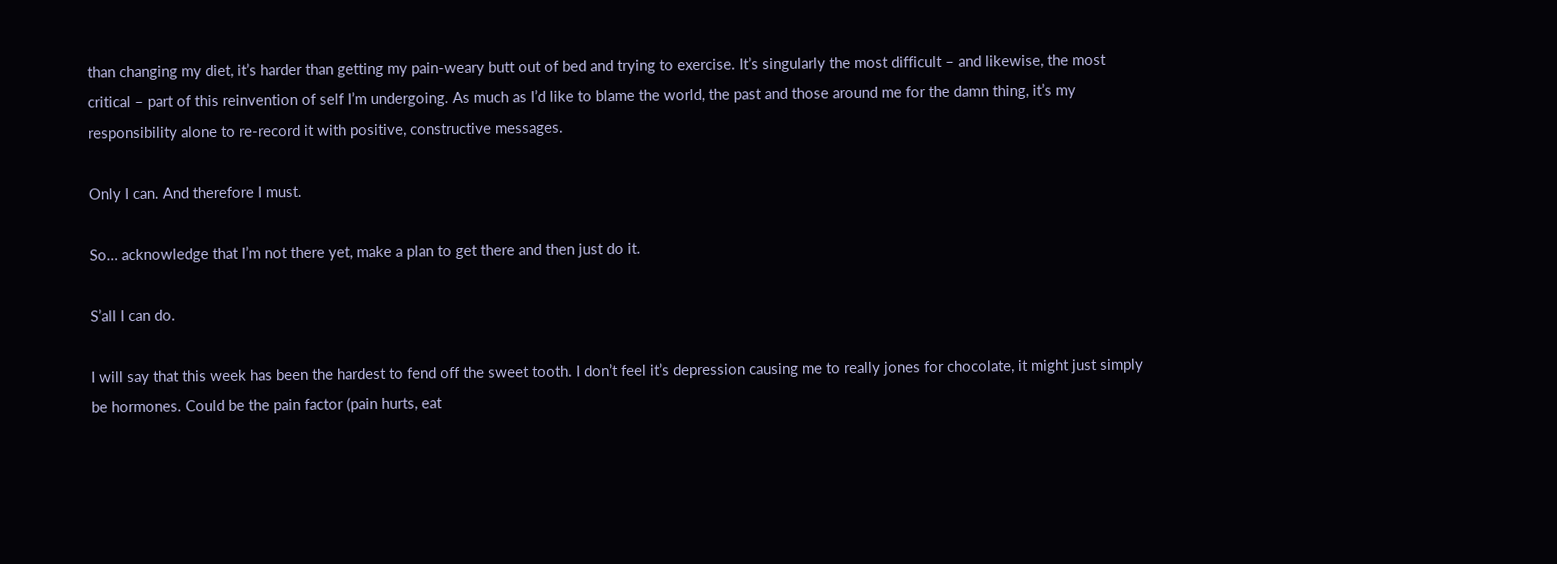than changing my diet, it’s harder than getting my pain-weary butt out of bed and trying to exercise. It’s singularly the most difficult – and likewise, the most critical – part of this reinvention of self I’m undergoing. As much as I’d like to blame the world, the past and those around me for the damn thing, it’s my responsibility alone to re-record it with positive, constructive messages.

Only I can. And therefore I must.

So… acknowledge that I’m not there yet, make a plan to get there and then just do it.

S’all I can do.

I will say that this week has been the hardest to fend off the sweet tooth. I don’t feel it’s depression causing me to really jones for chocolate, it might just simply be hormones. Could be the pain factor (pain hurts, eat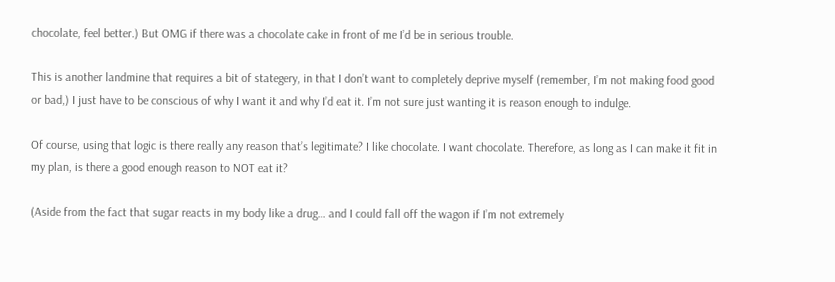chocolate, feel better.) But OMG if there was a chocolate cake in front of me I’d be in serious trouble.

This is another landmine that requires a bit of stategery, in that I don’t want to completely deprive myself (remember, I’m not making food good or bad,) I just have to be conscious of why I want it and why I’d eat it. I’m not sure just wanting it is reason enough to indulge.

Of course, using that logic is there really any reason that’s legitimate? I like chocolate. I want chocolate. Therefore, as long as I can make it fit in my plan, is there a good enough reason to NOT eat it?

(Aside from the fact that sugar reacts in my body like a drug… and I could fall off the wagon if I’m not extremely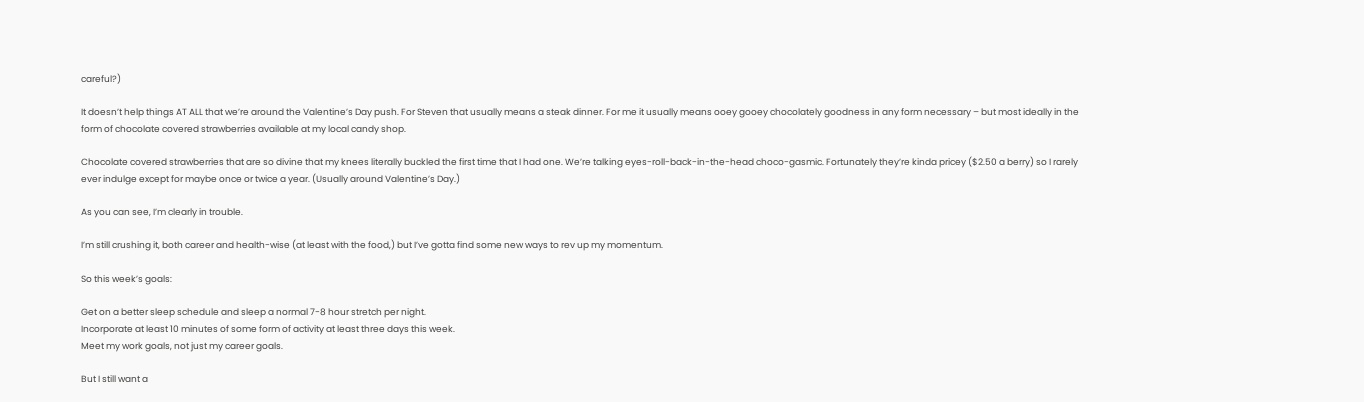careful?)

It doesn’t help things AT ALL that we’re around the Valentine’s Day push. For Steven that usually means a steak dinner. For me it usually means ooey gooey chocolately goodness in any form necessary – but most ideally in the form of chocolate covered strawberries available at my local candy shop.

Chocolate covered strawberries that are so divine that my knees literally buckled the first time that I had one. We’re talking eyes-roll-back-in-the-head choco-gasmic. Fortunately they’re kinda pricey ($2.50 a berry) so I rarely ever indulge except for maybe once or twice a year. (Usually around Valentine’s Day.)

As you can see, I’m clearly in trouble.

I’m still crushing it, both career and health-wise (at least with the food,) but I’ve gotta find some new ways to rev up my momentum.

So this week’s goals:

Get on a better sleep schedule and sleep a normal 7-8 hour stretch per night.
Incorporate at least 10 minutes of some form of activity at least three days this week.
Meet my work goals, not just my career goals.

But I still want a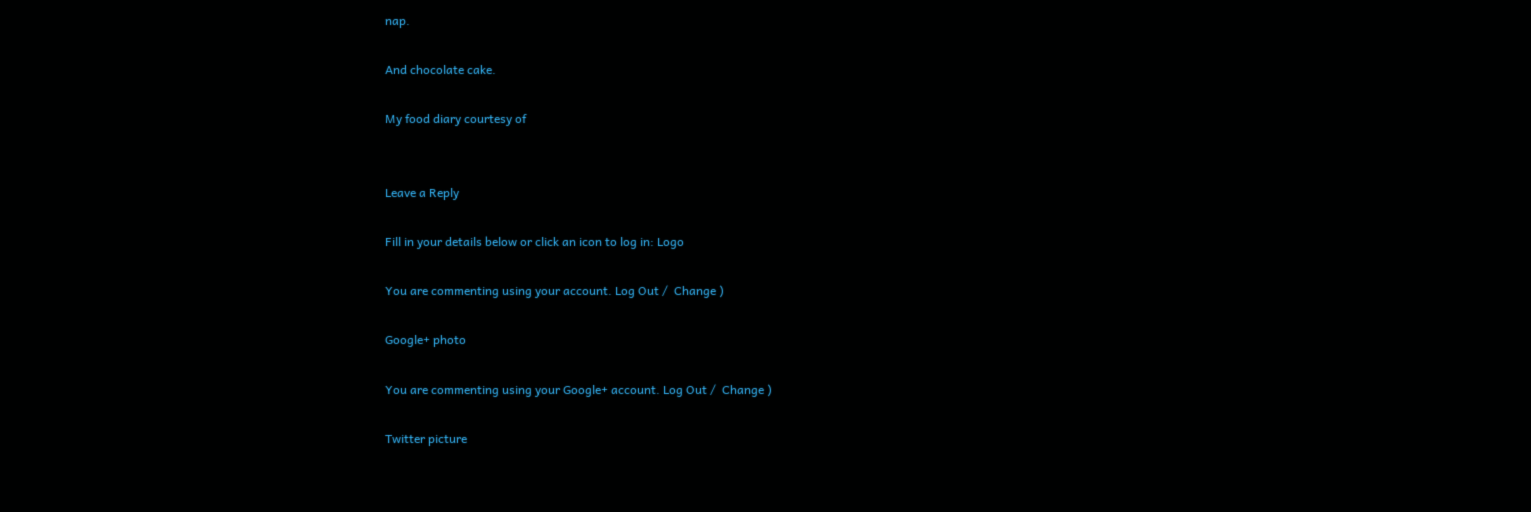nap.

And chocolate cake.

My food diary courtesy of


Leave a Reply

Fill in your details below or click an icon to log in: Logo

You are commenting using your account. Log Out /  Change )

Google+ photo

You are commenting using your Google+ account. Log Out /  Change )

Twitter picture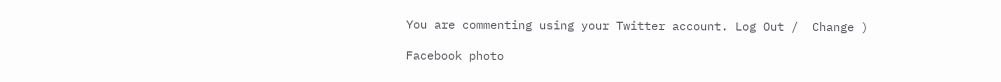You are commenting using your Twitter account. Log Out /  Change )

Facebook photo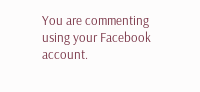You are commenting using your Facebook account.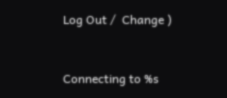Log Out /  Change )


Connecting to %s